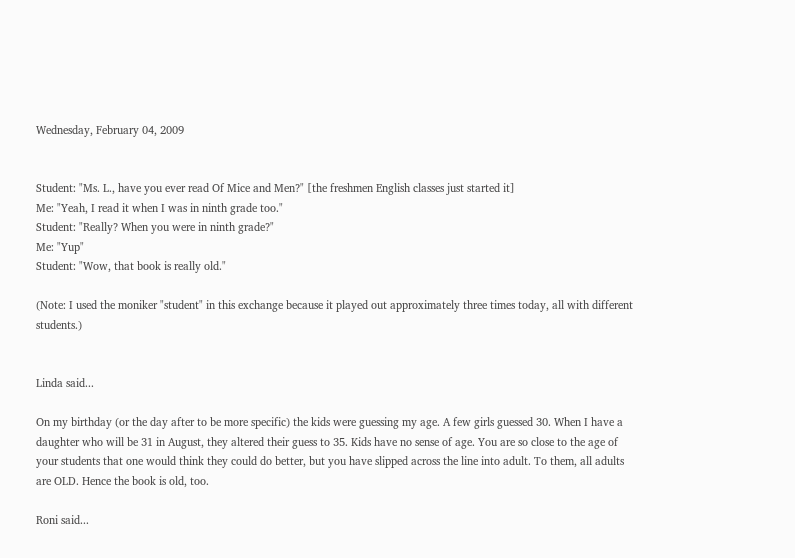Wednesday, February 04, 2009


Student: "Ms. L., have you ever read Of Mice and Men?" [the freshmen English classes just started it]
Me: "Yeah, I read it when I was in ninth grade too."
Student: "Really? When you were in ninth grade?"
Me: "Yup"
Student: "Wow, that book is really old."

(Note: I used the moniker "student" in this exchange because it played out approximately three times today, all with different students.)


Linda said...

On my birthday (or the day after to be more specific) the kids were guessing my age. A few girls guessed 30. When I have a daughter who will be 31 in August, they altered their guess to 35. Kids have no sense of age. You are so close to the age of your students that one would think they could do better, but you have slipped across the line into adult. To them, all adults are OLD. Hence the book is old, too.

Roni said...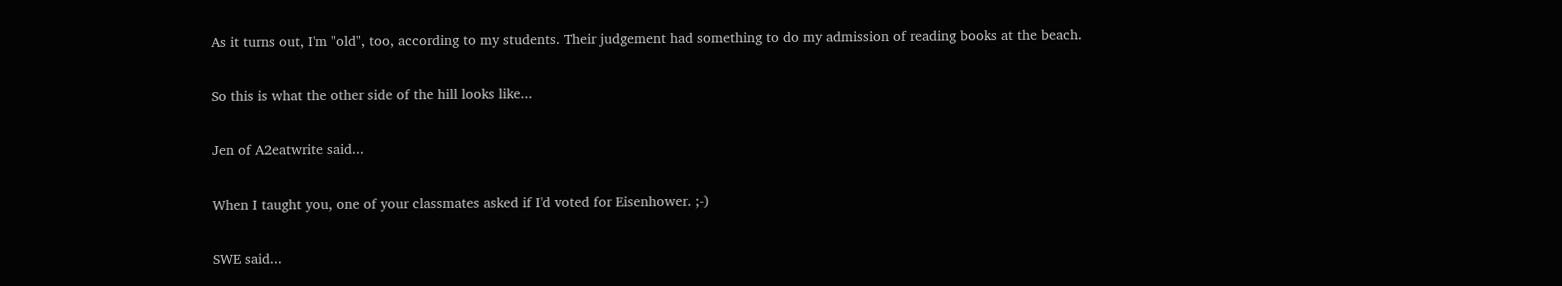As it turns out, I'm "old", too, according to my students. Their judgement had something to do my admission of reading books at the beach.

So this is what the other side of the hill looks like...

Jen of A2eatwrite said...

When I taught you, one of your classmates asked if I'd voted for Eisenhower. ;-)

SWE said...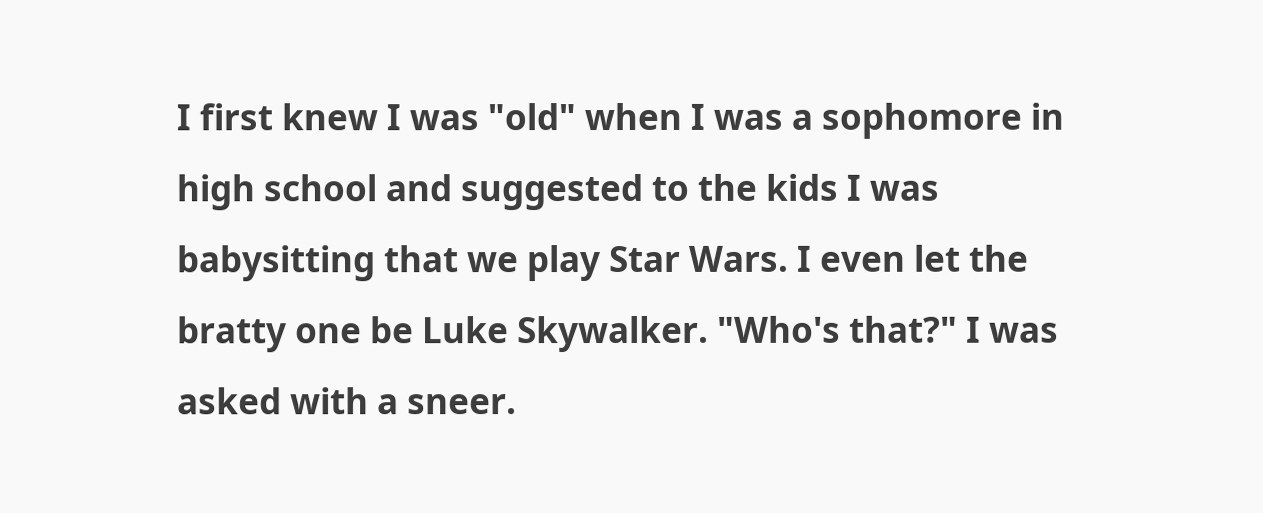I first knew I was "old" when I was a sophomore in high school and suggested to the kids I was babysitting that we play Star Wars. I even let the bratty one be Luke Skywalker. "Who's that?" I was asked with a sneer.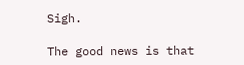Sigh.

The good news is that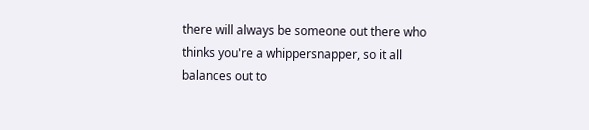there will always be someone out there who thinks you're a whippersnapper, so it all balances out to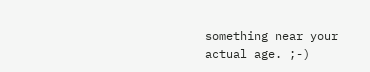something near your actual age. ;-)